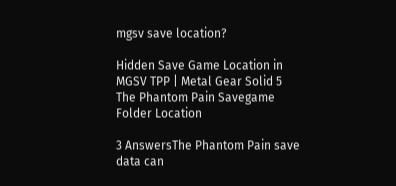mgsv save location?

Hidden Save Game Location in MGSV TPP | Metal Gear Solid 5 The Phantom Pain Savegame Folder Location

3 AnswersThe Phantom Pain save data can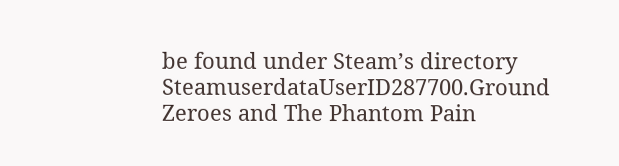be found under Steam’s directory SteamuserdataUserID287700.Ground Zeroes and The Phantom Pain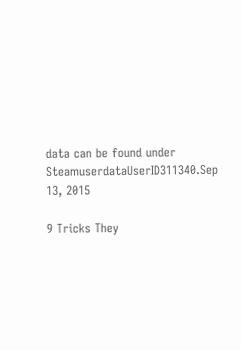data can be found under SteamuserdataUserID311340.Sep 13, 2015

9 Tricks They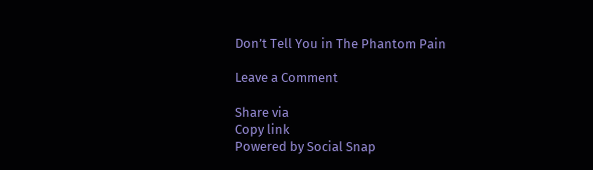Don’t Tell You in The Phantom Pain

Leave a Comment

Share via
Copy link
Powered by Social Snap